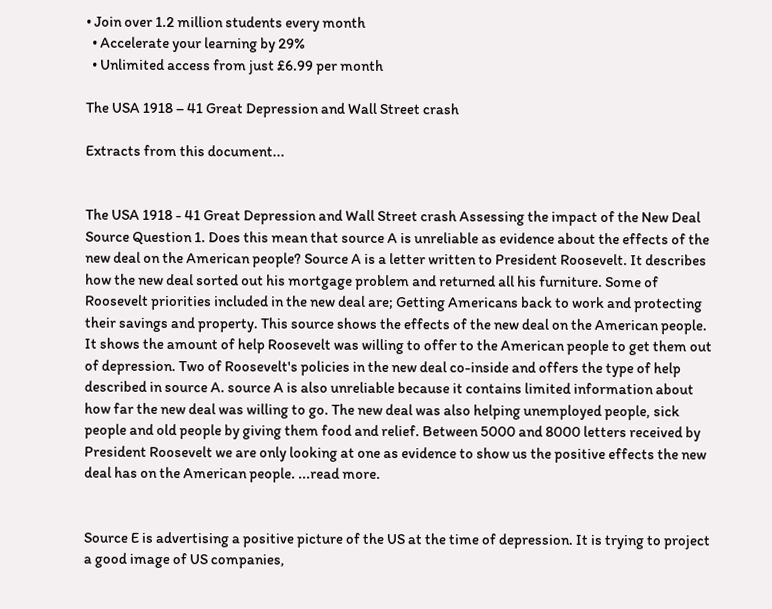• Join over 1.2 million students every month
  • Accelerate your learning by 29%
  • Unlimited access from just £6.99 per month

The USA 1918 – 41 Great Depression and Wall Street crash

Extracts from this document...


The USA 1918 - 41 Great Depression and Wall Street crash Assessing the impact of the New Deal Source Question 1. Does this mean that source A is unreliable as evidence about the effects of the new deal on the American people? Source A is a letter written to President Roosevelt. It describes how the new deal sorted out his mortgage problem and returned all his furniture. Some of Roosevelt priorities included in the new deal are; Getting Americans back to work and protecting their savings and property. This source shows the effects of the new deal on the American people. It shows the amount of help Roosevelt was willing to offer to the American people to get them out of depression. Two of Roosevelt's policies in the new deal co-inside and offers the type of help described in source A. source A is also unreliable because it contains limited information about how far the new deal was willing to go. The new deal was also helping unemployed people, sick people and old people by giving them food and relief. Between 5000 and 8000 letters received by President Roosevelt we are only looking at one as evidence to show us the positive effects the new deal has on the American people. ...read more.


Source E is advertising a positive picture of the US at the time of depression. It is trying to project a good image of US companies,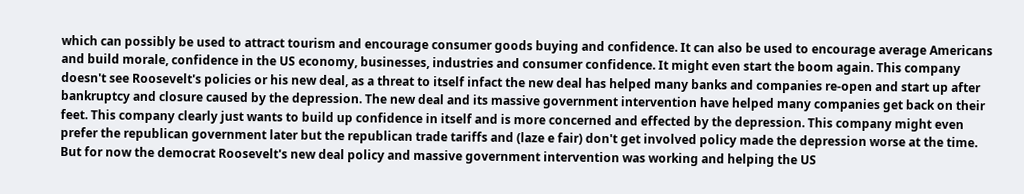which can possibly be used to attract tourism and encourage consumer goods buying and confidence. It can also be used to encourage average Americans and build morale, confidence in the US economy, businesses, industries and consumer confidence. It might even start the boom again. This company doesn't see Roosevelt's policies or his new deal, as a threat to itself infact the new deal has helped many banks and companies re-open and start up after bankruptcy and closure caused by the depression. The new deal and its massive government intervention have helped many companies get back on their feet. This company clearly just wants to build up confidence in itself and is more concerned and effected by the depression. This company might even prefer the republican government later but the republican trade tariffs and (laze e fair) don't get involved policy made the depression worse at the time. But for now the democrat Roosevelt's new deal policy and massive government intervention was working and helping the US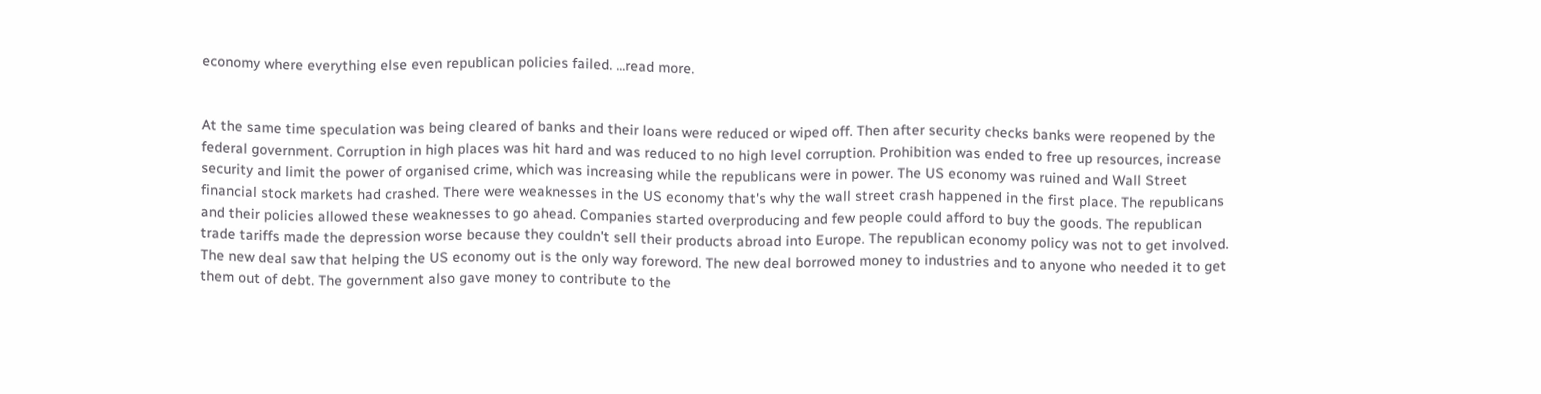economy where everything else even republican policies failed. ...read more.


At the same time speculation was being cleared of banks and their loans were reduced or wiped off. Then after security checks banks were reopened by the federal government. Corruption in high places was hit hard and was reduced to no high level corruption. Prohibition was ended to free up resources, increase security and limit the power of organised crime, which was increasing while the republicans were in power. The US economy was ruined and Wall Street financial stock markets had crashed. There were weaknesses in the US economy that's why the wall street crash happened in the first place. The republicans and their policies allowed these weaknesses to go ahead. Companies started overproducing and few people could afford to buy the goods. The republican trade tariffs made the depression worse because they couldn't sell their products abroad into Europe. The republican economy policy was not to get involved. The new deal saw that helping the US economy out is the only way foreword. The new deal borrowed money to industries and to anyone who needed it to get them out of debt. The government also gave money to contribute to the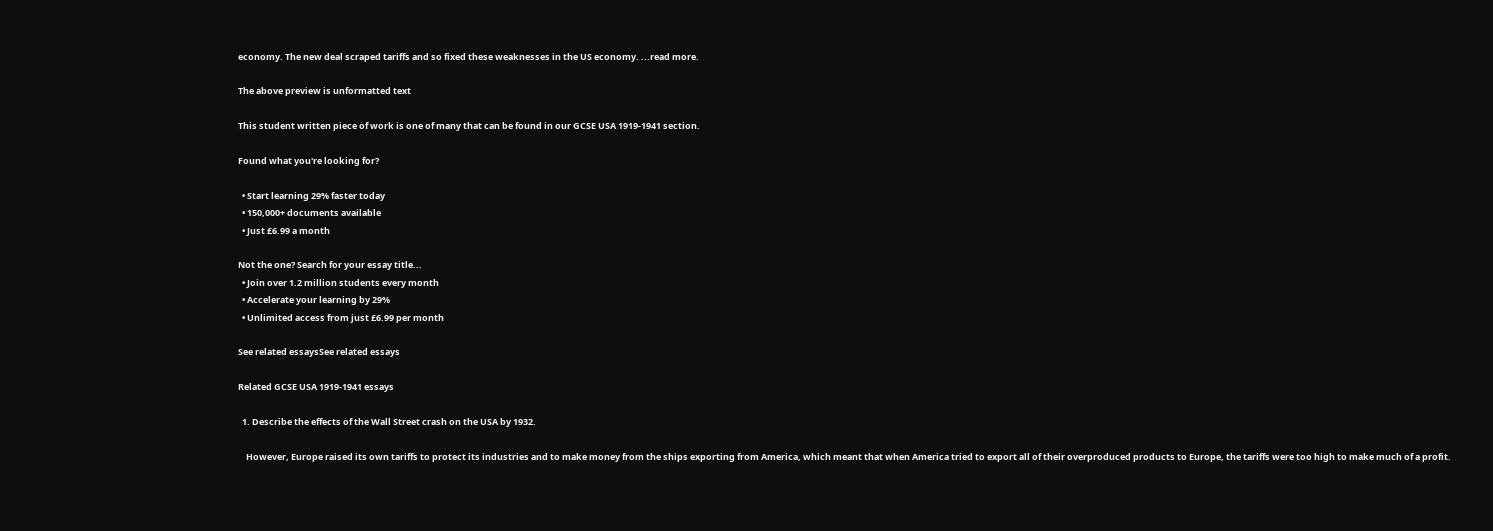economy. The new deal scraped tariffs and so fixed these weaknesses in the US economy. ...read more.

The above preview is unformatted text

This student written piece of work is one of many that can be found in our GCSE USA 1919-1941 section.

Found what you're looking for?

  • Start learning 29% faster today
  • 150,000+ documents available
  • Just £6.99 a month

Not the one? Search for your essay title...
  • Join over 1.2 million students every month
  • Accelerate your learning by 29%
  • Unlimited access from just £6.99 per month

See related essaysSee related essays

Related GCSE USA 1919-1941 essays

  1. Describe the effects of the Wall Street crash on the USA by 1932.

    However, Europe raised its own tariffs to protect its industries and to make money from the ships exporting from America, which meant that when America tried to export all of their overproduced products to Europe, the tariffs were too high to make much of a profit.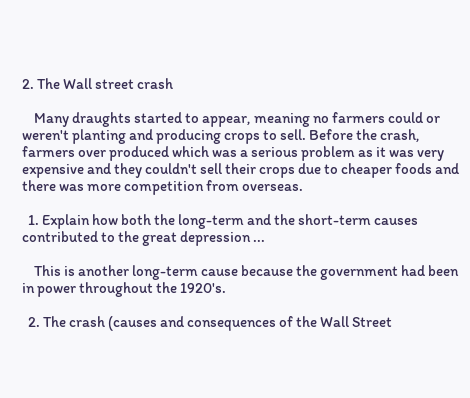2. The Wall street crash

    Many draughts started to appear, meaning no farmers could or weren't planting and producing crops to sell. Before the crash, farmers over produced which was a serious problem as it was very expensive and they couldn't sell their crops due to cheaper foods and there was more competition from overseas.

  1. Explain how both the long-term and the short-term causes contributed to the great depression ...

    This is another long-term cause because the government had been in power throughout the 1920's.

  2. The crash (causes and consequences of the Wall Street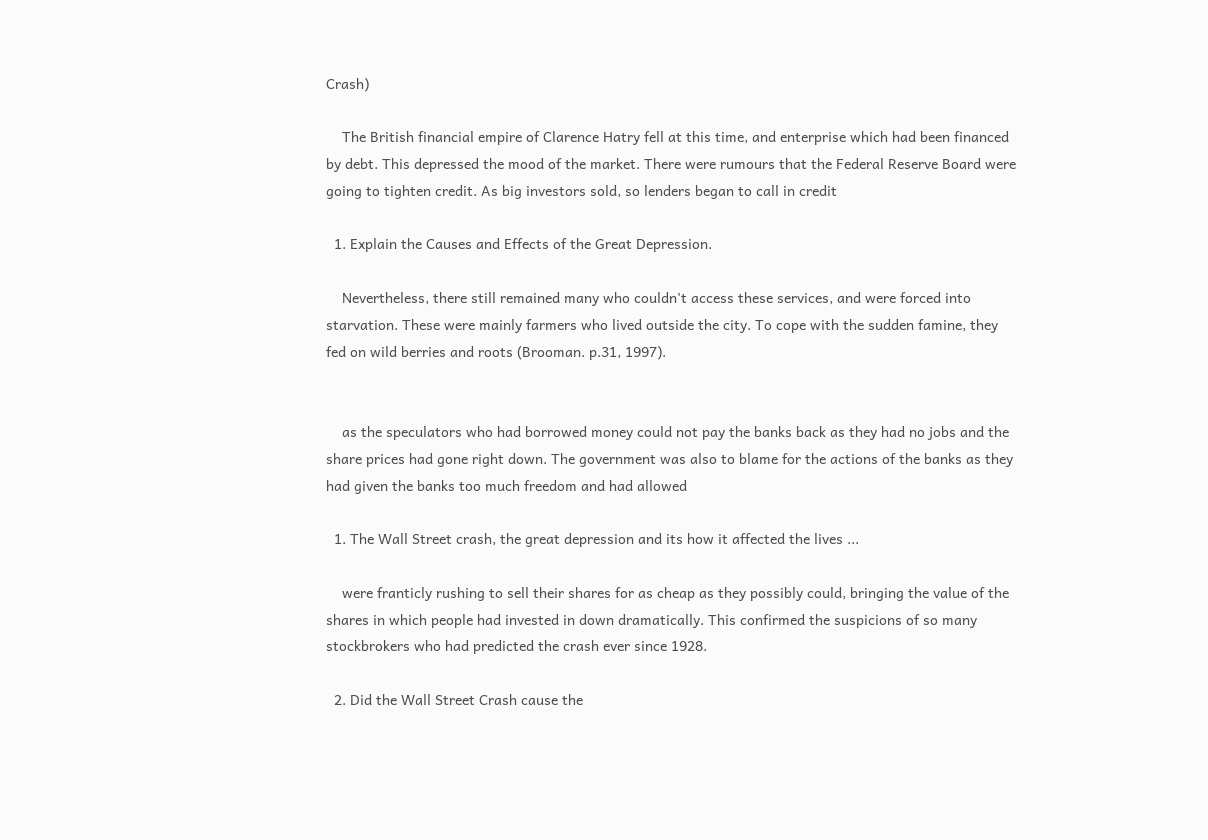Crash)

    The British financial empire of Clarence Hatry fell at this time, and enterprise which had been financed by debt. This depressed the mood of the market. There were rumours that the Federal Reserve Board were going to tighten credit. As big investors sold, so lenders began to call in credit

  1. Explain the Causes and Effects of the Great Depression.

    Nevertheless, there still remained many who couldn't access these services, and were forced into starvation. These were mainly farmers who lived outside the city. To cope with the sudden famine, they fed on wild berries and roots (Brooman. p.31, 1997).


    as the speculators who had borrowed money could not pay the banks back as they had no jobs and the share prices had gone right down. The government was also to blame for the actions of the banks as they had given the banks too much freedom and had allowed

  1. The Wall Street crash, the great depression and its how it affected the lives ...

    were franticly rushing to sell their shares for as cheap as they possibly could, bringing the value of the shares in which people had invested in down dramatically. This confirmed the suspicions of so many stockbrokers who had predicted the crash ever since 1928.

  2. Did the Wall Street Crash cause the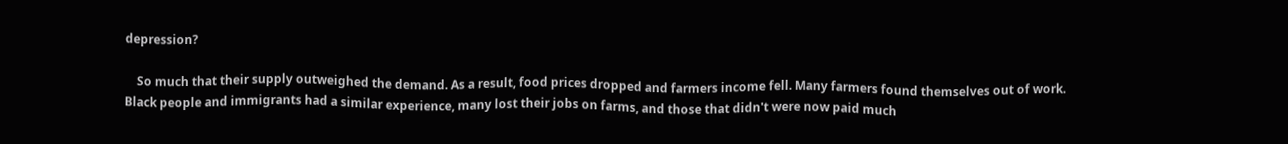depression?

    So much that their supply outweighed the demand. As a result, food prices dropped and farmers income fell. Many farmers found themselves out of work. Black people and immigrants had a similar experience, many lost their jobs on farms, and those that didn't were now paid much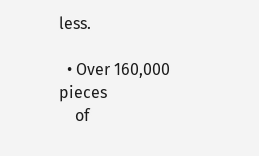less.

  • Over 160,000 pieces
    of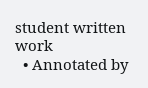student written work
  • Annotated by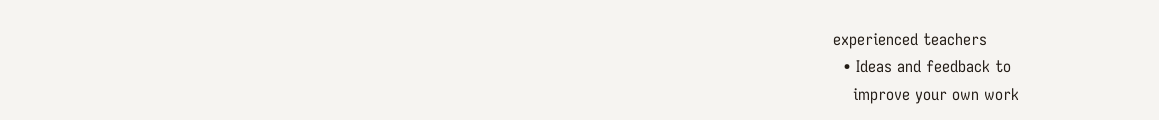experienced teachers
  • Ideas and feedback to
    improve your own work